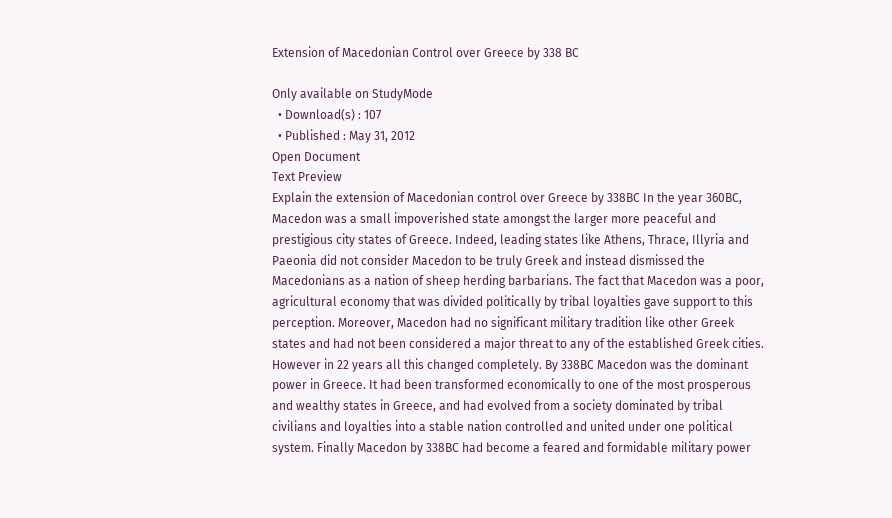Extension of Macedonian Control over Greece by 338 BC

Only available on StudyMode
  • Download(s) : 107
  • Published : May 31, 2012
Open Document
Text Preview
Explain the extension of Macedonian control over Greece by 338BC In the year 360BC, Macedon was a small impoverished state amongst the larger more peaceful and prestigious city states of Greece. Indeed, leading states like Athens, Thrace, Illyria and Paeonia did not consider Macedon to be truly Greek and instead dismissed the Macedonians as a nation of sheep herding barbarians. The fact that Macedon was a poor, agricultural economy that was divided politically by tribal loyalties gave support to this perception. Moreover, Macedon had no significant military tradition like other Greek states and had not been considered a major threat to any of the established Greek cities. However in 22 years all this changed completely. By 338BC Macedon was the dominant power in Greece. It had been transformed economically to one of the most prosperous and wealthy states in Greece, and had evolved from a society dominated by tribal civilians and loyalties into a stable nation controlled and united under one political system. Finally Macedon by 338BC had become a feared and formidable military power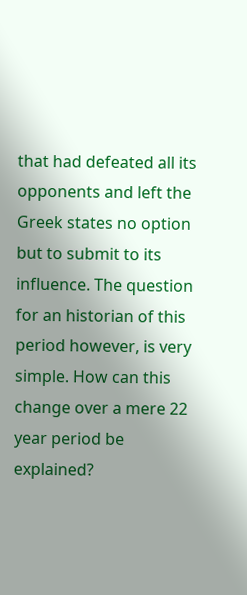that had defeated all its opponents and left the Greek states no option but to submit to its influence. The question for an historian of this period however, is very simple. How can this change over a mere 22 year period be explained?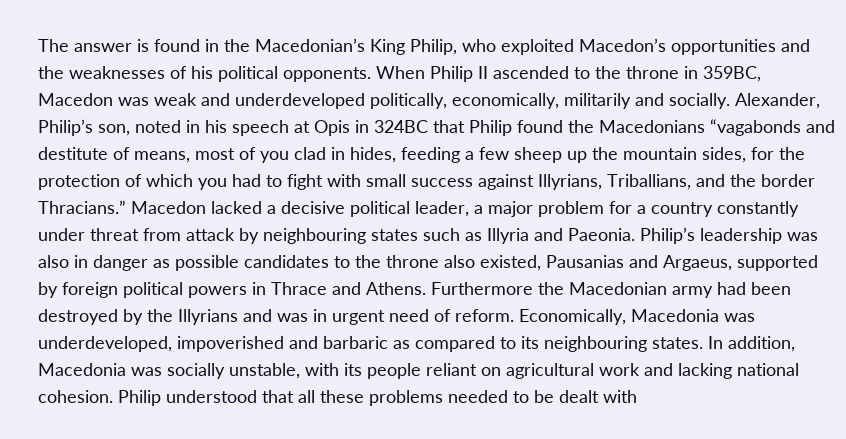The answer is found in the Macedonian’s King Philip, who exploited Macedon’s opportunities and the weaknesses of his political opponents. When Philip II ascended to the throne in 359BC, Macedon was weak and underdeveloped politically, economically, militarily and socially. Alexander, Philip’s son, noted in his speech at Opis in 324BC that Philip found the Macedonians “vagabonds and destitute of means, most of you clad in hides, feeding a few sheep up the mountain sides, for the protection of which you had to fight with small success against Illyrians, Triballians, and the border Thracians.” Macedon lacked a decisive political leader, a major problem for a country constantly under threat from attack by neighbouring states such as Illyria and Paeonia. Philip’s leadership was also in danger as possible candidates to the throne also existed, Pausanias and Argaeus, supported by foreign political powers in Thrace and Athens. Furthermore the Macedonian army had been destroyed by the Illyrians and was in urgent need of reform. Economically, Macedonia was underdeveloped, impoverished and barbaric as compared to its neighbouring states. In addition, Macedonia was socially unstable, with its people reliant on agricultural work and lacking national cohesion. Philip understood that all these problems needed to be dealt with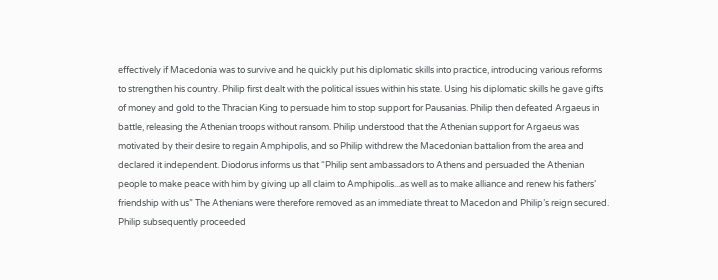effectively if Macedonia was to survive and he quickly put his diplomatic skills into practice, introducing various reforms to strengthen his country. Philip first dealt with the political issues within his state. Using his diplomatic skills he gave gifts of money and gold to the Thracian King to persuade him to stop support for Pausanias. Philip then defeated Argaeus in battle, releasing the Athenian troops without ransom. Philip understood that the Athenian support for Argaeus was motivated by their desire to regain Amphipolis, and so Philip withdrew the Macedonian battalion from the area and declared it independent. Diodorus informs us that “Philip sent ambassadors to Athens and persuaded the Athenian people to make peace with him by giving up all claim to Amphipolis...as well as to make alliance and renew his fathers’ friendship with us” The Athenians were therefore removed as an immediate threat to Macedon and Philip’s reign secured. Philip subsequently proceeded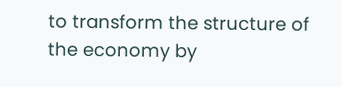to transform the structure of the economy by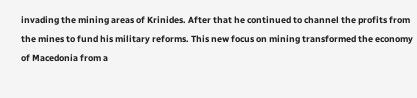invading the mining areas of Krinides. After that he continued to channel the profits from the mines to fund his military reforms. This new focus on mining transformed the economy of Macedonia from a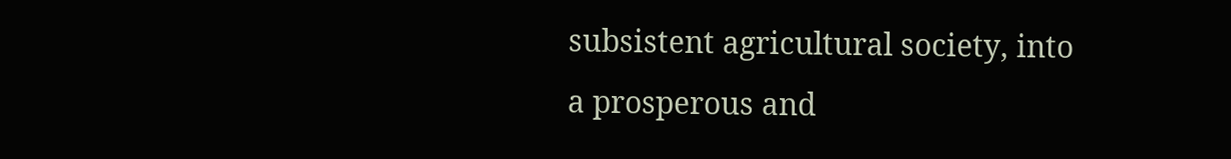subsistent agricultural society, into a prosperous and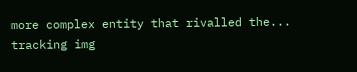more complex entity that rivalled the...
tracking img